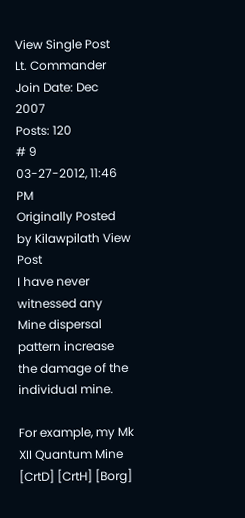View Single Post
Lt. Commander
Join Date: Dec 2007
Posts: 120
# 9
03-27-2012, 11:46 PM
Originally Posted by Kilawpilath View Post
I have never witnessed any Mine dispersal pattern increase the damage of the individual mine.

For example, my Mk XII Quantum Mine [CrtD] [CrtH] [Borg]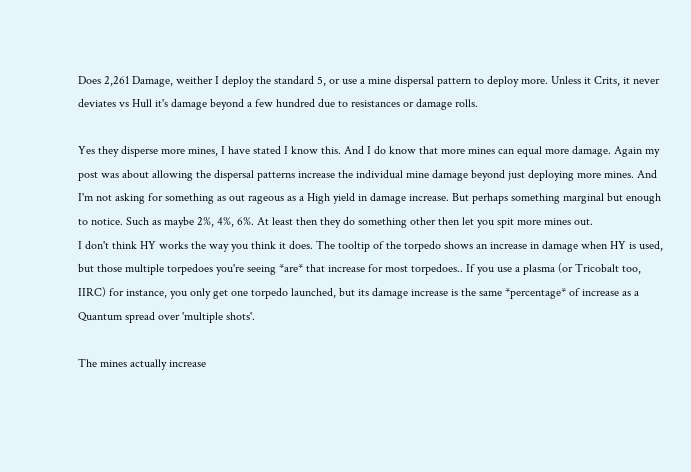Does 2,261 Damage, weither I deploy the standard 5, or use a mine dispersal pattern to deploy more. Unless it Crits, it never deviates vs Hull it's damage beyond a few hundred due to resistances or damage rolls.

Yes they disperse more mines, I have stated I know this. And I do know that more mines can equal more damage. Again my post was about allowing the dispersal patterns increase the individual mine damage beyond just deploying more mines. And I'm not asking for something as out rageous as a High yield in damage increase. But perhaps something marginal but enough to notice. Such as maybe 2%, 4%, 6%. At least then they do something other then let you spit more mines out.
I don't think HY works the way you think it does. The tooltip of the torpedo shows an increase in damage when HY is used, but those multiple torpedoes you're seeing *are* that increase for most torpedoes.. If you use a plasma (or Tricobalt too, IIRC) for instance, you only get one torpedo launched, but its damage increase is the same *percentage* of increase as a Quantum spread over 'multiple shots'.

The mines actually increase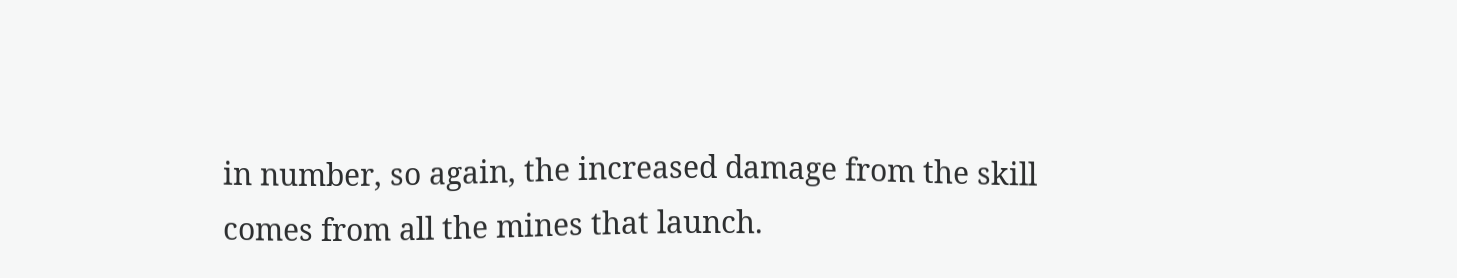in number, so again, the increased damage from the skill comes from all the mines that launch.